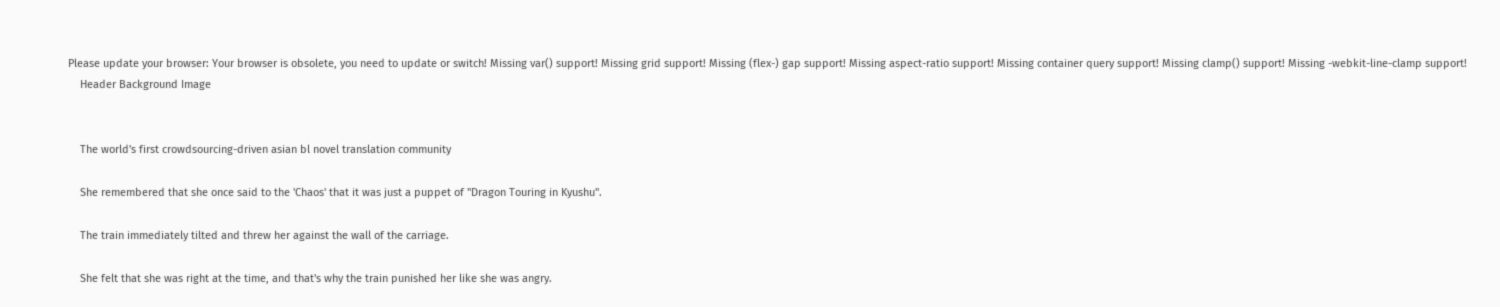Please update your browser: Your browser is obsolete, you need to update or switch! Missing var() support! Missing grid support! Missing (flex-) gap support! Missing aspect-ratio support! Missing container query support! Missing clamp() support! Missing -webkit-line-clamp support!
    Header Background Image


    The world's first crowdsourcing-driven asian bl novel translation community

    She remembered that she once said to the 'Chaos' that it was just a puppet of "Dragon Touring in Kyushu".

    The train immediately tilted and threw her against the wall of the carriage.

    She felt that she was right at the time, and that's why the train punished her like she was angry.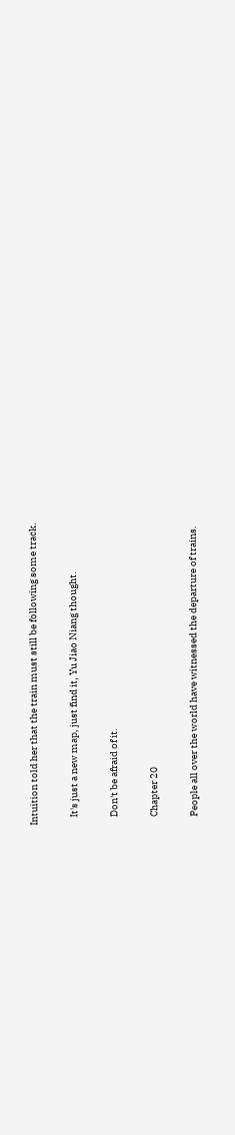Intuition told her that the train must still be following some track.

    It's just a new map, just find it, Yu Jiao Niang thought.

    Don't be afraid of it.

    Chapter 20

    People all over the world have witnessed the departure of trains.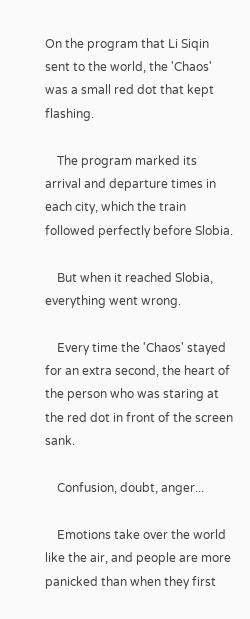On the program that Li Siqin sent to the world, the 'Chaos' was a small red dot that kept flashing.

    The program marked its arrival and departure times in each city, which the train followed perfectly before Slobia.

    But when it reached Slobia, everything went wrong.

    Every time the 'Chaos' stayed for an extra second, the heart of the person who was staring at the red dot in front of the screen sank.

    Confusion, doubt, anger...

    Emotions take over the world like the air, and people are more panicked than when they first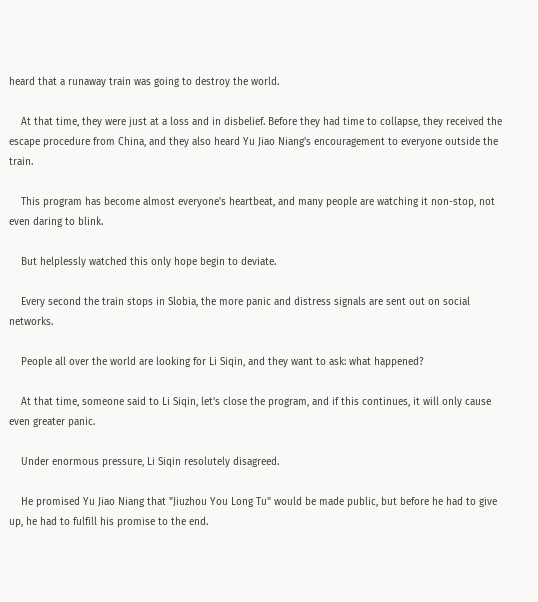heard that a runaway train was going to destroy the world.

    At that time, they were just at a loss and in disbelief. Before they had time to collapse, they received the escape procedure from China, and they also heard Yu Jiao Niang's encouragement to everyone outside the train.

    This program has become almost everyone's heartbeat, and many people are watching it non-stop, not even daring to blink.

    But helplessly watched this only hope begin to deviate.

    Every second the train stops in Slobia, the more panic and distress signals are sent out on social networks.

    People all over the world are looking for Li Siqin, and they want to ask: what happened?

    At that time, someone said to Li Siqin, let's close the program, and if this continues, it will only cause even greater panic.

    Under enormous pressure, Li Siqin resolutely disagreed.

    He promised Yu Jiao Niang that "Jiuzhou You Long Tu" would be made public, but before he had to give up, he had to fulfill his promise to the end.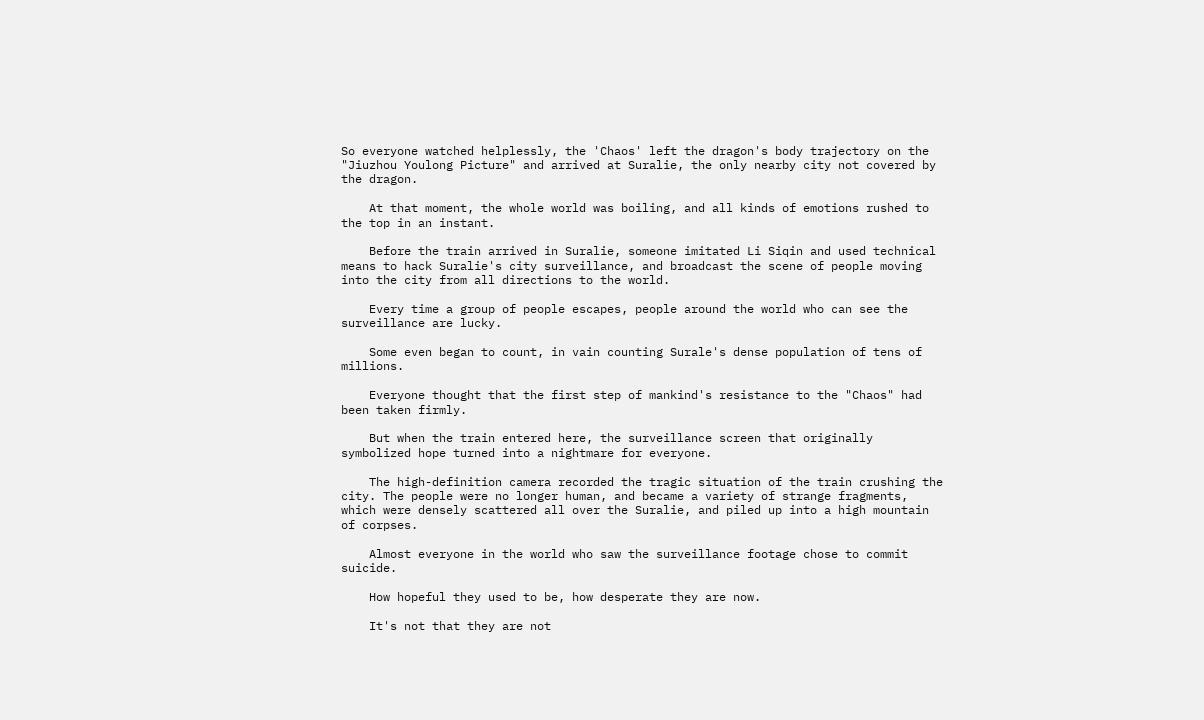So everyone watched helplessly, the 'Chaos' left the dragon's body trajectory on the "Jiuzhou Youlong Picture" and arrived at Suralie, the only nearby city not covered by the dragon.

    At that moment, the whole world was boiling, and all kinds of emotions rushed to the top in an instant.

    Before the train arrived in Suralie, someone imitated Li Siqin and used technical means to hack Suralie's city surveillance, and broadcast the scene of people moving into the city from all directions to the world.

    Every time a group of people escapes, people around the world who can see the surveillance are lucky.

    Some even began to count, in vain counting Surale's dense population of tens of millions.

    Everyone thought that the first step of mankind's resistance to the "Chaos" had been taken firmly.

    But when the train entered here, the surveillance screen that originally symbolized hope turned into a nightmare for everyone.

    The high-definition camera recorded the tragic situation of the train crushing the city. The people were no longer human, and became a variety of strange fragments, which were densely scattered all over the Suralie, and piled up into a high mountain of corpses.

    Almost everyone in the world who saw the surveillance footage chose to commit suicide.

    How hopeful they used to be, how desperate they are now.

    It's not that they are not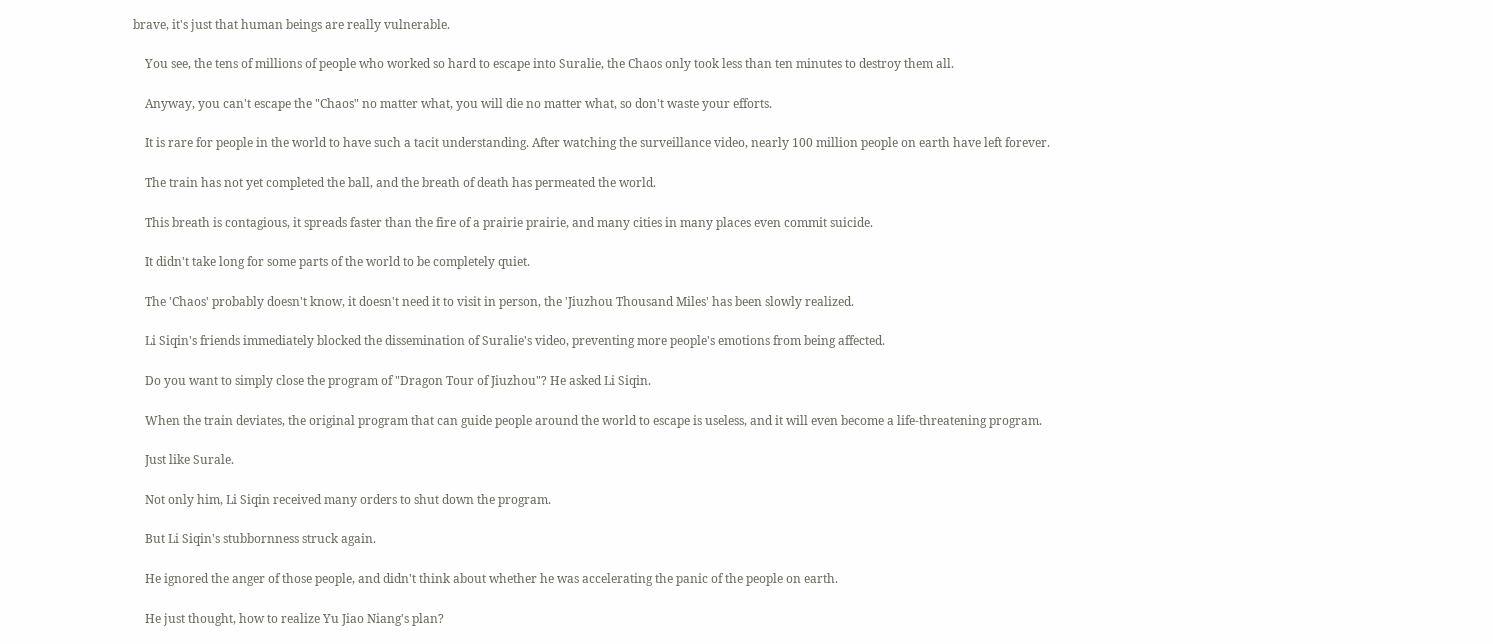brave, it's just that human beings are really vulnerable.

    You see, the tens of millions of people who worked so hard to escape into Suralie, the Chaos only took less than ten minutes to destroy them all.

    Anyway, you can't escape the "Chaos" no matter what, you will die no matter what, so don't waste your efforts.

    It is rare for people in the world to have such a tacit understanding. After watching the surveillance video, nearly 100 million people on earth have left forever.

    The train has not yet completed the ball, and the breath of death has permeated the world.

    This breath is contagious, it spreads faster than the fire of a prairie prairie, and many cities in many places even commit suicide.

    It didn't take long for some parts of the world to be completely quiet.

    The 'Chaos' probably doesn't know, it doesn't need it to visit in person, the 'Jiuzhou Thousand Miles' has been slowly realized.

    Li Siqin's friends immediately blocked the dissemination of Suralie's video, preventing more people's emotions from being affected.

    Do you want to simply close the program of "Dragon Tour of Jiuzhou"? He asked Li Siqin.

    When the train deviates, the original program that can guide people around the world to escape is useless, and it will even become a life-threatening program.

    Just like Surale.

    Not only him, Li Siqin received many orders to shut down the program.

    But Li Siqin's stubbornness struck again.

    He ignored the anger of those people, and didn't think about whether he was accelerating the panic of the people on earth.

    He just thought, how to realize Yu Jiao Niang's plan?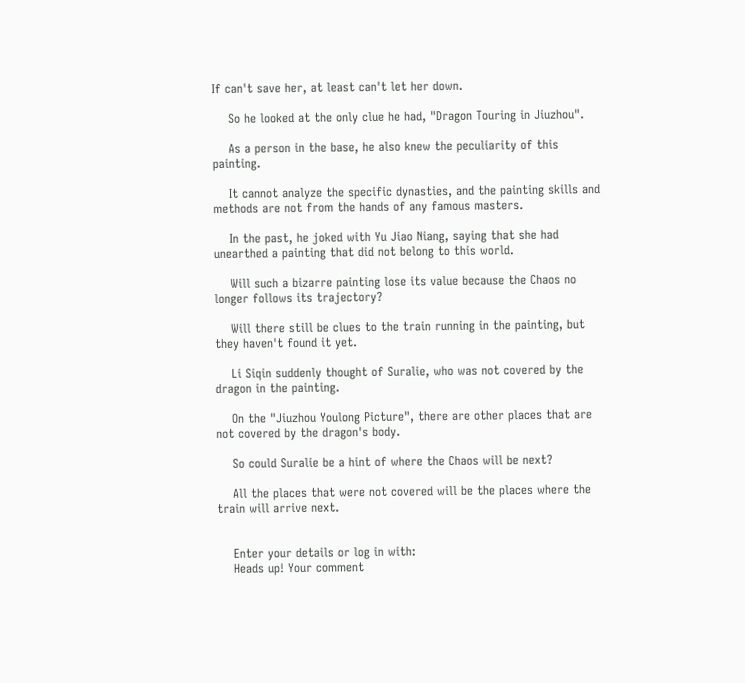If can't save her, at least can't let her down.

    So he looked at the only clue he had, "Dragon Touring in Jiuzhou".

    As a person in the base, he also knew the peculiarity of this painting.

    It cannot analyze the specific dynasties, and the painting skills and methods are not from the hands of any famous masters.

    In the past, he joked with Yu Jiao Niang, saying that she had unearthed a painting that did not belong to this world.

    Will such a bizarre painting lose its value because the Chaos no longer follows its trajectory?

    Will there still be clues to the train running in the painting, but they haven't found it yet.

    Li Siqin suddenly thought of Suralie, who was not covered by the dragon in the painting.

    On the "Jiuzhou Youlong Picture", there are other places that are not covered by the dragon's body.

    So could Suralie be a hint of where the Chaos will be next?

    All the places that were not covered will be the places where the train will arrive next.


    Enter your details or log in with:
    Heads up! Your comment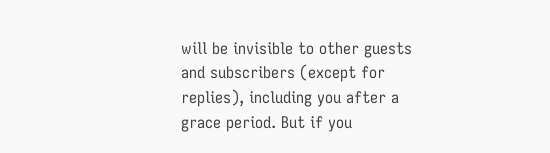will be invisible to other guests and subscribers (except for replies), including you after a grace period. But if you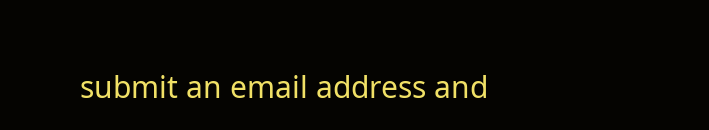submit an email address and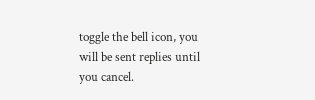toggle the bell icon, you will be sent replies until you cancel.